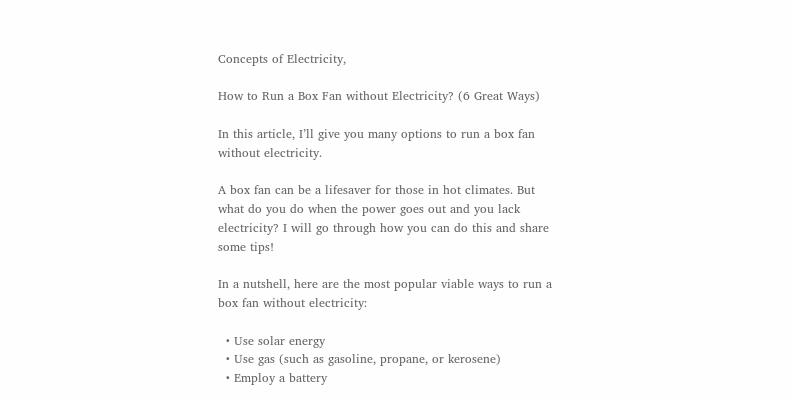Concepts of Electricity,

How to Run a Box Fan without Electricity? (6 Great Ways)

In this article, I’ll give you many options to run a box fan without electricity.

A box fan can be a lifesaver for those in hot climates. But what do you do when the power goes out and you lack electricity? I will go through how you can do this and share some tips!

In a nutshell, here are the most popular viable ways to run a box fan without electricity:

  • Use solar energy
  • Use gas (such as gasoline, propane, or kerosene)
  • Employ a battery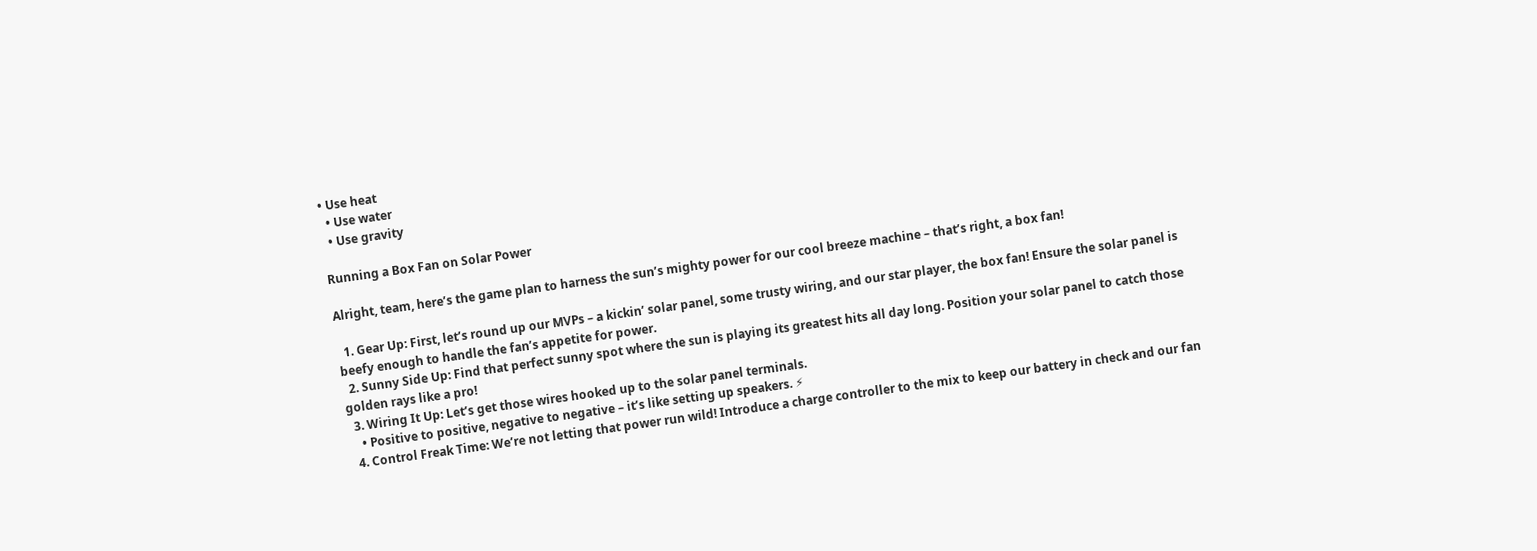• Use heat
  • Use water
  • Use gravity

Running a Box Fan on Solar Power

Alright, team, here’s the game plan to harness the sun’s mighty power for our cool breeze machine – that’s right, a box fan!

  1. Gear Up: First, let’s round up our MVPs – a kickin’ solar panel, some trusty wiring, and our star player, the box fan! Ensure the solar panel is beefy enough to handle the fan’s appetite for power.
  2. Sunny Side Up: Find that perfect sunny spot where the sun is playing its greatest hits all day long. Position your solar panel to catch those golden rays like a pro!
  3. Wiring It Up: Let’s get those wires hooked up to the solar panel terminals.
    • Positive to positive, negative to negative – it’s like setting up speakers. ⚡
  4. Control Freak Time: We’re not letting that power run wild! Introduce a charge controller to the mix to keep our battery in check and our fan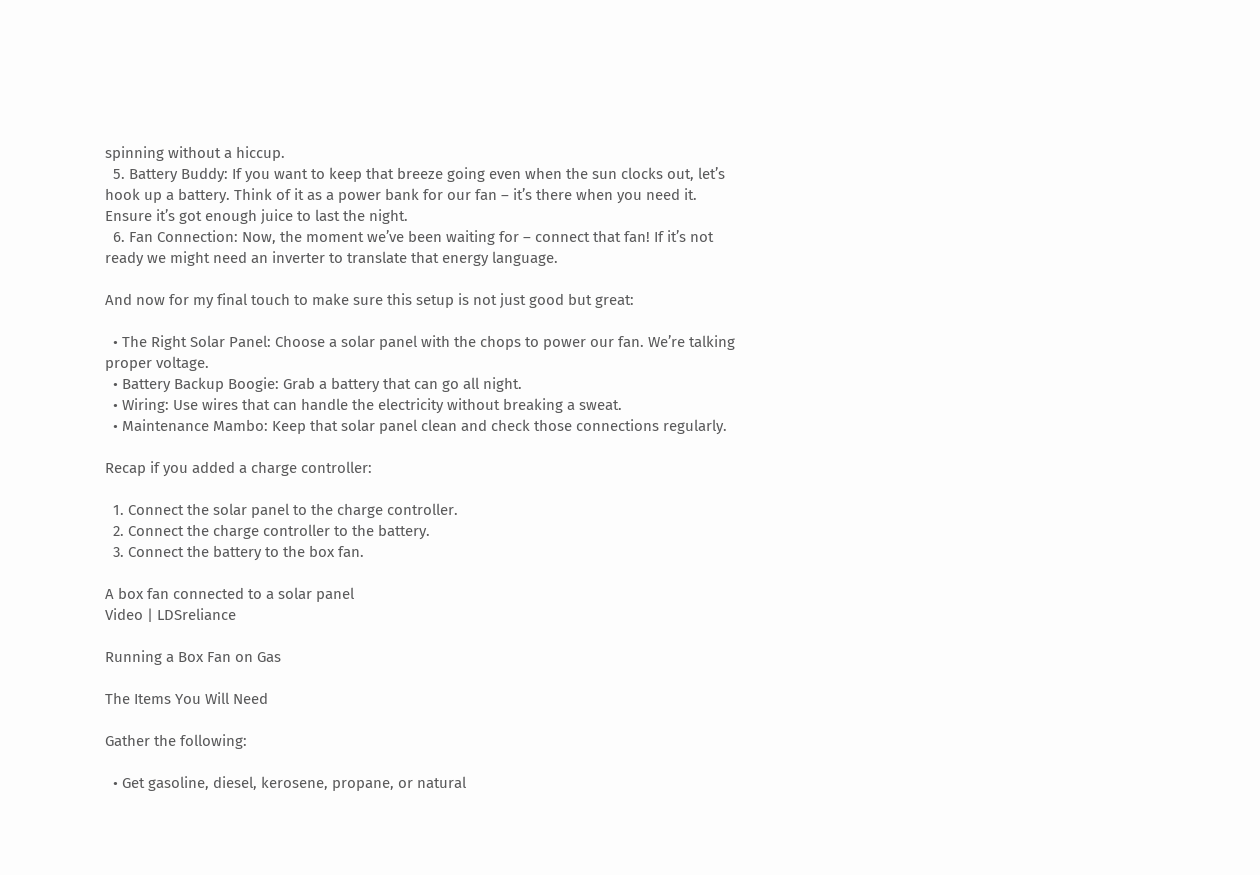spinning without a hiccup.
  5. Battery Buddy: If you want to keep that breeze going even when the sun clocks out, let’s hook up a battery. Think of it as a power bank for our fan – it’s there when you need it. Ensure it’s got enough juice to last the night.
  6. Fan Connection: Now, the moment we’ve been waiting for – connect that fan! If it’s not ready we might need an inverter to translate that energy language.

And now for my final touch to make sure this setup is not just good but great:

  • The Right Solar Panel: Choose a solar panel with the chops to power our fan. We’re talking proper voltage.
  • Battery Backup Boogie: Grab a battery that can go all night.
  • Wiring: Use wires that can handle the electricity without breaking a sweat.
  • Maintenance Mambo: Keep that solar panel clean and check those connections regularly.

Recap if you added a charge controller:

  1. Connect the solar panel to the charge controller.
  2. Connect the charge controller to the battery.
  3. Connect the battery to the box fan.

A box fan connected to a solar panel
Video | LDSreliance

Running a Box Fan on Gas

The Items You Will Need

Gather the following:

  • Get gasoline, diesel, kerosene, propane, or natural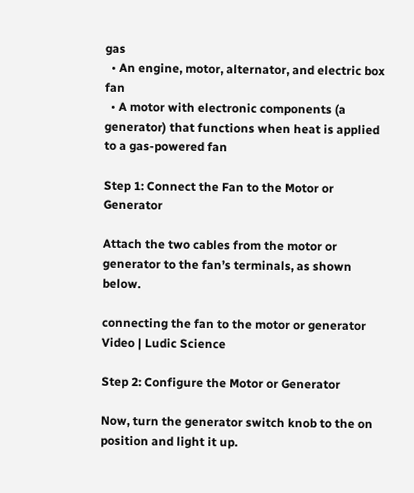gas
  • An engine, motor, alternator, and electric box fan
  • A motor with electronic components (a generator) that functions when heat is applied to a gas-powered fan

Step 1: Connect the Fan to the Motor or Generator

Attach the two cables from the motor or generator to the fan’s terminals, as shown below.

connecting the fan to the motor or generator
Video | Ludic Science

Step 2: Configure the Motor or Generator

Now, turn the generator switch knob to the on position and light it up.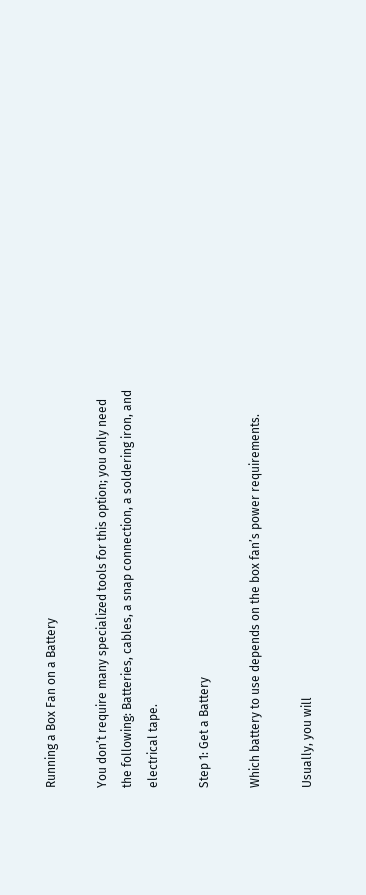Running a Box Fan on a Battery

You don’t require many specialized tools for this option; you only need the following: Batteries, cables, a snap connection, a soldering iron, and electrical tape.

Step 1: Get a Battery

Which battery to use depends on the box fan’s power requirements.

Usually, you will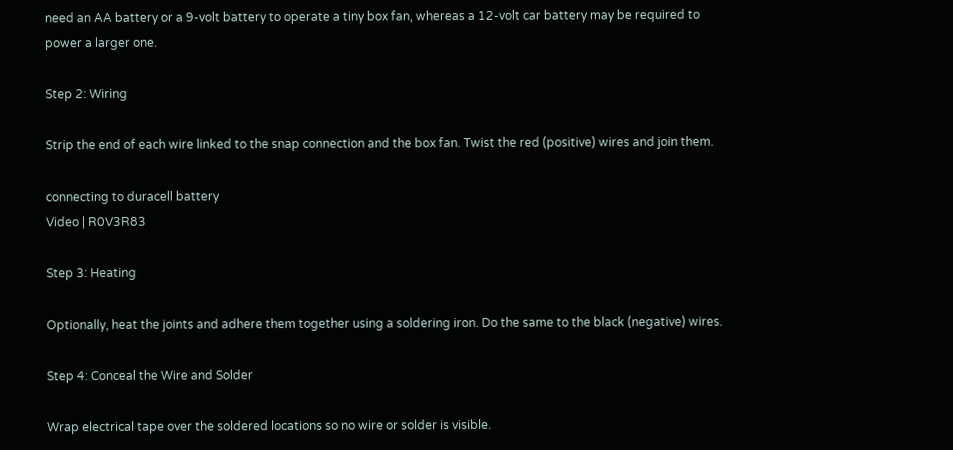need an AA battery or a 9-volt battery to operate a tiny box fan, whereas a 12-volt car battery may be required to power a larger one.

Step 2: Wiring

Strip the end of each wire linked to the snap connection and the box fan. Twist the red (positive) wires and join them.

connecting to duracell battery
Video | R0V3R83

Step 3: Heating

Optionally, heat the joints and adhere them together using a soldering iron. Do the same to the black (negative) wires.

Step 4: Conceal the Wire and Solder

Wrap electrical tape over the soldered locations so no wire or solder is visible.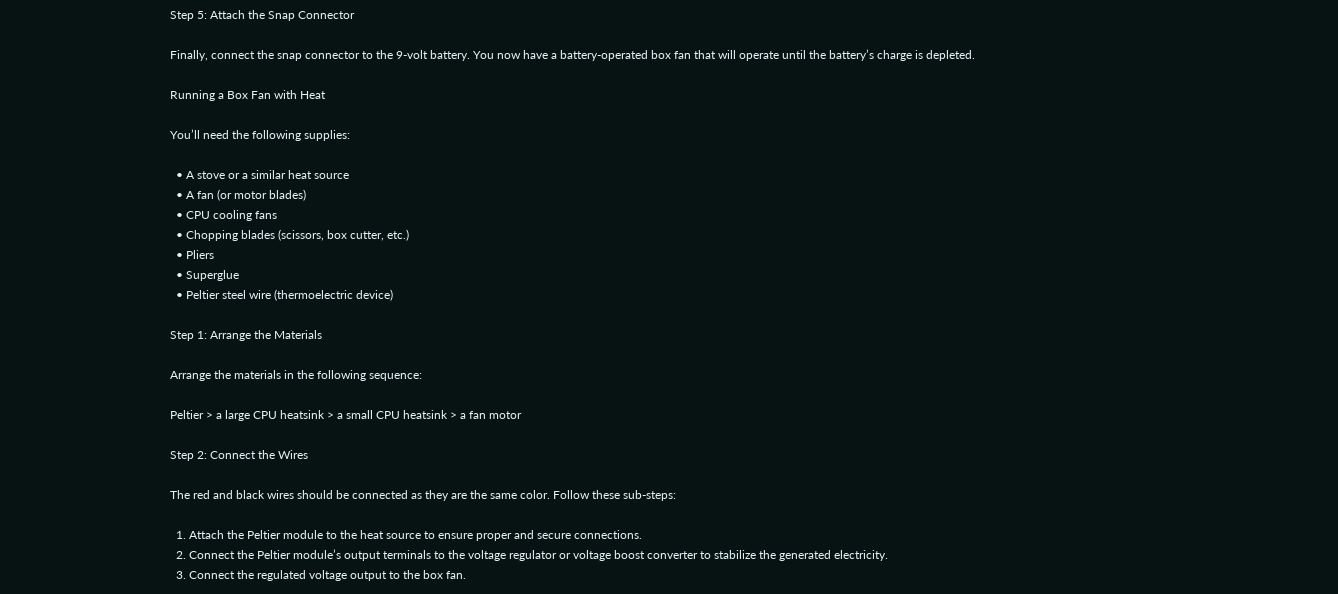Step 5: Attach the Snap Connector

Finally, connect the snap connector to the 9-volt battery. You now have a battery-operated box fan that will operate until the battery’s charge is depleted.

Running a Box Fan with Heat

You’ll need the following supplies:

  • A stove or a similar heat source
  • A fan (or motor blades)
  • CPU cooling fans
  • Chopping blades (scissors, box cutter, etc.)
  • Pliers
  • Superglue
  • Peltier steel wire (thermoelectric device)

Step 1: Arrange the Materials

Arrange the materials in the following sequence:

Peltier > a large CPU heatsink > a small CPU heatsink > a fan motor

Step 2: Connect the Wires

The red and black wires should be connected as they are the same color. Follow these sub-steps:

  1. Attach the Peltier module to the heat source to ensure proper and secure connections.
  2. Connect the Peltier module’s output terminals to the voltage regulator or voltage boost converter to stabilize the generated electricity.
  3. Connect the regulated voltage output to the box fan.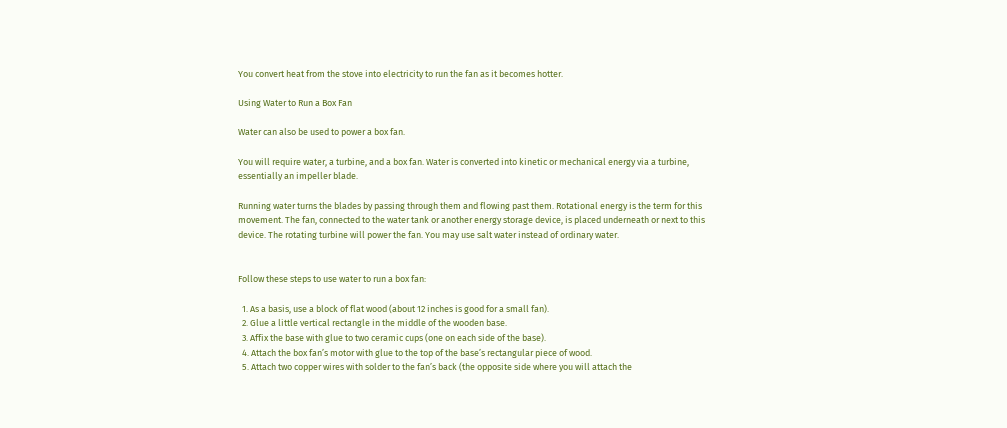You convert heat from the stove into electricity to run the fan as it becomes hotter.

Using Water to Run a Box Fan

Water can also be used to power a box fan.

You will require water, a turbine, and a box fan. Water is converted into kinetic or mechanical energy via a turbine, essentially an impeller blade.

Running water turns the blades by passing through them and flowing past them. Rotational energy is the term for this movement. The fan, connected to the water tank or another energy storage device, is placed underneath or next to this device. The rotating turbine will power the fan. You may use salt water instead of ordinary water.


Follow these steps to use water to run a box fan:

  1. As a basis, use a block of flat wood (about 12 inches is good for a small fan).
  2. Glue a little vertical rectangle in the middle of the wooden base.
  3. Affix the base with glue to two ceramic cups (one on each side of the base).
  4. Attach the box fan’s motor with glue to the top of the base’s rectangular piece of wood.
  5. Attach two copper wires with solder to the fan’s back (the opposite side where you will attach the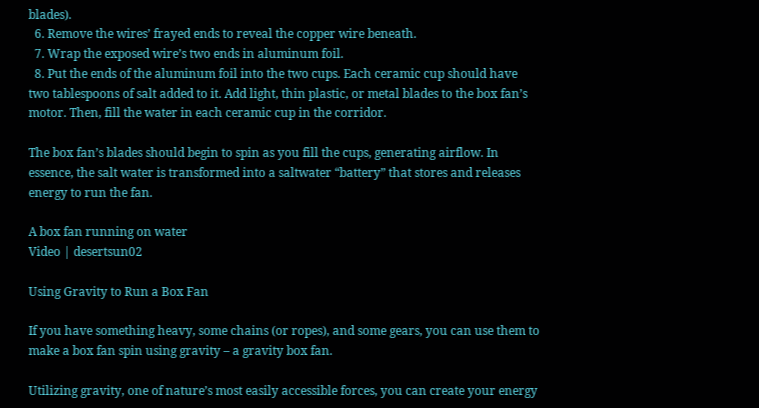blades).
  6. Remove the wires’ frayed ends to reveal the copper wire beneath.
  7. Wrap the exposed wire’s two ends in aluminum foil.
  8. Put the ends of the aluminum foil into the two cups. Each ceramic cup should have two tablespoons of salt added to it. Add light, thin plastic, or metal blades to the box fan’s motor. Then, fill the water in each ceramic cup in the corridor.

The box fan’s blades should begin to spin as you fill the cups, generating airflow. In essence, the salt water is transformed into a saltwater “battery” that stores and releases energy to run the fan.

A box fan running on water
Video | desertsun02

Using Gravity to Run a Box Fan

If you have something heavy, some chains (or ropes), and some gears, you can use them to make a box fan spin using gravity – a gravity box fan.

Utilizing gravity, one of nature’s most easily accessible forces, you can create your energy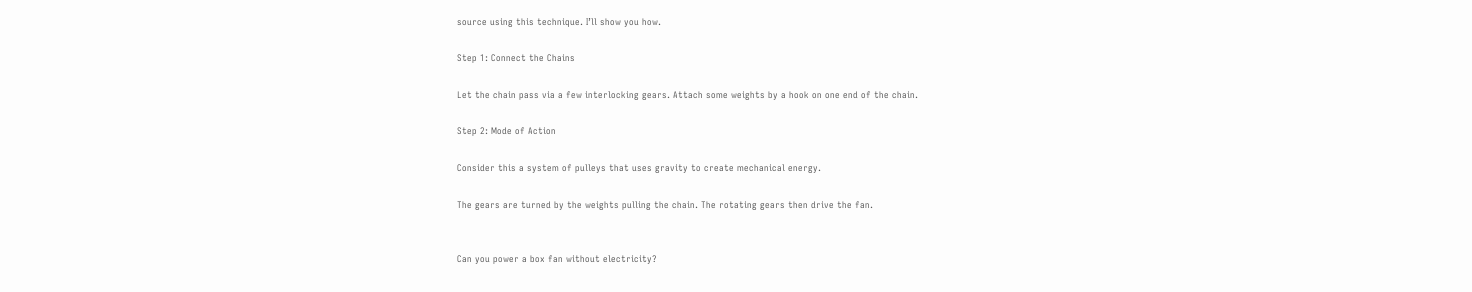source using this technique. I’ll show you how.

Step 1: Connect the Chains

Let the chain pass via a few interlocking gears. Attach some weights by a hook on one end of the chain.

Step 2: Mode of Action

Consider this a system of pulleys that uses gravity to create mechanical energy.

The gears are turned by the weights pulling the chain. The rotating gears then drive the fan.


Can you power a box fan without electricity?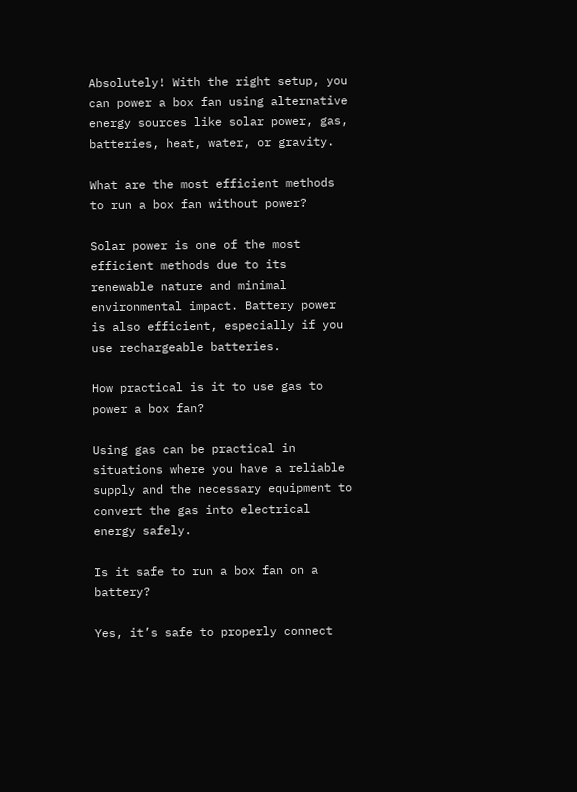Absolutely! With the right setup, you can power a box fan using alternative energy sources like solar power, gas, batteries, heat, water, or gravity.

What are the most efficient methods to run a box fan without power?

Solar power is one of the most efficient methods due to its renewable nature and minimal environmental impact. Battery power is also efficient, especially if you use rechargeable batteries.

How practical is it to use gas to power a box fan?

Using gas can be practical in situations where you have a reliable supply and the necessary equipment to convert the gas into electrical energy safely.

Is it safe to run a box fan on a battery?

Yes, it’s safe to properly connect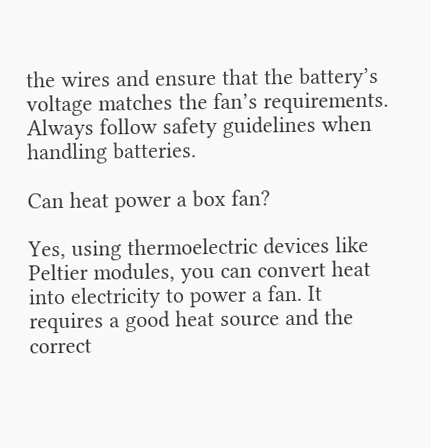the wires and ensure that the battery’s voltage matches the fan’s requirements. Always follow safety guidelines when handling batteries.

Can heat power a box fan?

Yes, using thermoelectric devices like Peltier modules, you can convert heat into electricity to power a fan. It requires a good heat source and the correct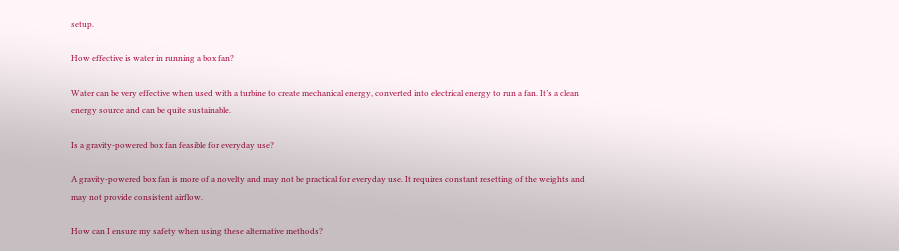setup.

How effective is water in running a box fan?

Water can be very effective when used with a turbine to create mechanical energy, converted into electrical energy to run a fan. It’s a clean energy source and can be quite sustainable.

Is a gravity-powered box fan feasible for everyday use?

A gravity-powered box fan is more of a novelty and may not be practical for everyday use. It requires constant resetting of the weights and may not provide consistent airflow.

How can I ensure my safety when using these alternative methods?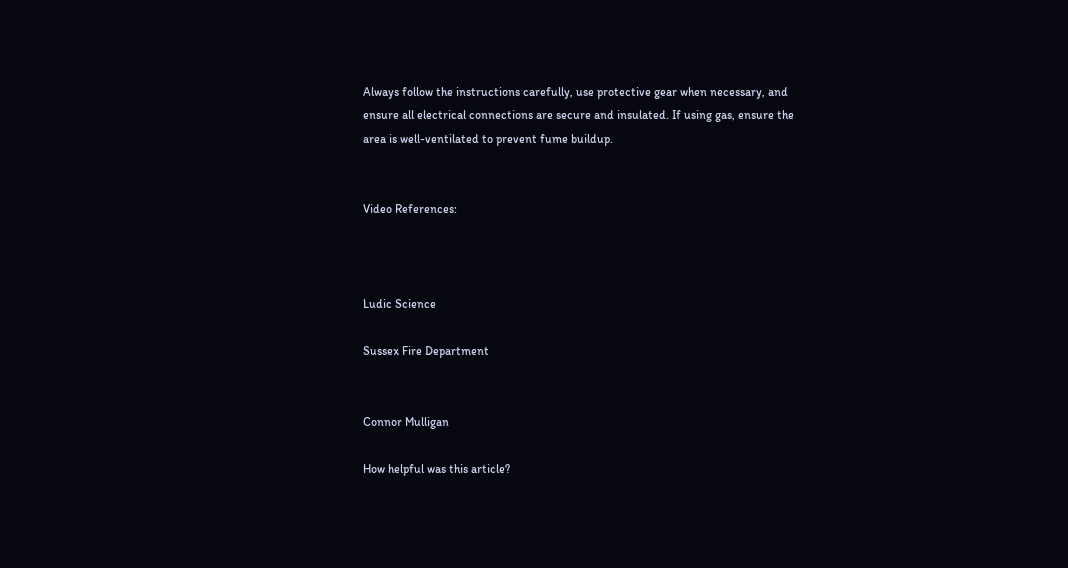Always follow the instructions carefully, use protective gear when necessary, and ensure all electrical connections are secure and insulated. If using gas, ensure the area is well-ventilated to prevent fume buildup.


Video References:



Ludic Science

Sussex Fire Department


Connor Mulligan

How helpful was this article?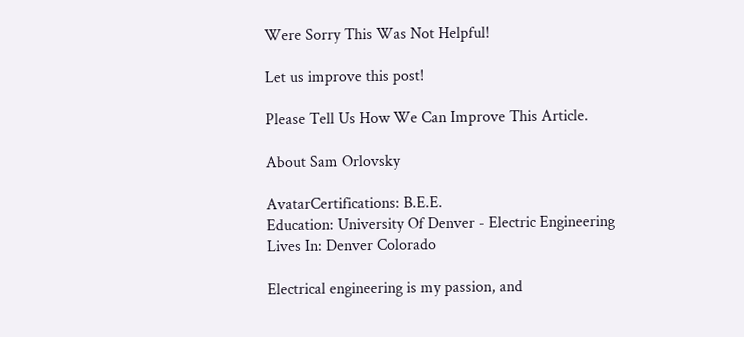Were Sorry This Was Not Helpful!

Let us improve this post!

Please Tell Us How We Can Improve This Article.

About Sam Orlovsky

AvatarCertifications: B.E.E.
Education: University Of Denver - Electric Engineering
Lives In: Denver Colorado

Electrical engineering is my passion, and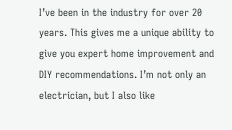I’ve been in the industry for over 20 years. This gives me a unique ability to give you expert home improvement and DIY recommendations. I’m not only an electrician, but I also like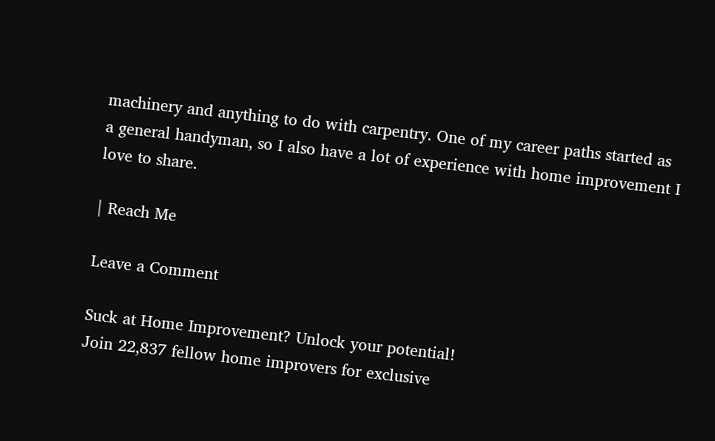machinery and anything to do with carpentry. One of my career paths started as a general handyman, so I also have a lot of experience with home improvement I love to share.

| Reach Me

Leave a Comment

Suck at Home Improvement? Unlock your potential!
Join 22,837 fellow home improvers for exclusive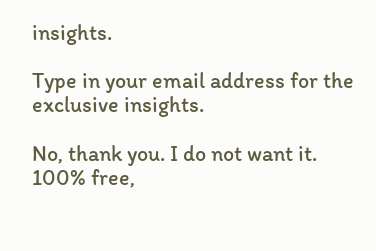insights.

Type in your email address for the exclusive insights.

No, thank you. I do not want it.
100% free,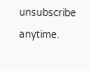unsubscribe anytime.